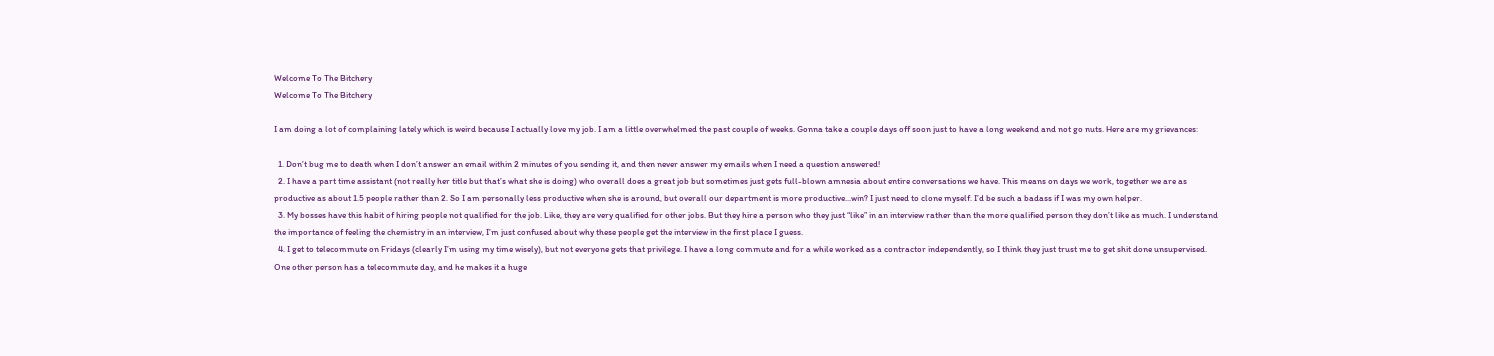Welcome To The Bitchery
Welcome To The Bitchery

I am doing a lot of complaining lately which is weird because I actually love my job. I am a little overwhelmed the past couple of weeks. Gonna take a couple days off soon just to have a long weekend and not go nuts. Here are my grievances:

  1. Don’t bug me to death when I don’t answer an email within 2 minutes of you sending it, and then never answer my emails when I need a question answered!
  2. I have a part time assistant (not really her title but that’s what she is doing) who overall does a great job but sometimes just gets full-blown amnesia about entire conversations we have. This means on days we work, together we are as productive as about 1.5 people rather than 2. So I am personally less productive when she is around, but overall our department is more productive...win? I just need to clone myself. I’d be such a badass if I was my own helper.
  3. My bosses have this habit of hiring people not qualified for the job. Like, they are very qualified for other jobs. But they hire a person who they just “like” in an interview rather than the more qualified person they don’t like as much. I understand the importance of feeling the chemistry in an interview, I’m just confused about why these people get the interview in the first place I guess.
  4. I get to telecommute on Fridays (clearly I’m using my time wisely), but not everyone gets that privilege. I have a long commute and for a while worked as a contractor independently, so I think they just trust me to get shit done unsupervised. One other person has a telecommute day, and he makes it a huge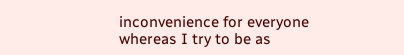inconvenience for everyone whereas I try to be as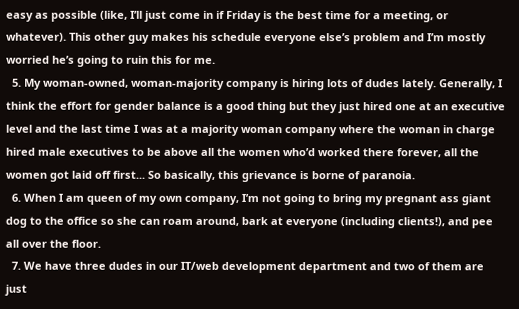easy as possible (like, I’ll just come in if Friday is the best time for a meeting, or whatever). This other guy makes his schedule everyone else’s problem and I’m mostly worried he’s going to ruin this for me.
  5. My woman-owned, woman-majority company is hiring lots of dudes lately. Generally, I think the effort for gender balance is a good thing but they just hired one at an executive level and the last time I was at a majority woman company where the woman in charge hired male executives to be above all the women who’d worked there forever, all the women got laid off first... So basically, this grievance is borne of paranoia.
  6. When I am queen of my own company, I’m not going to bring my pregnant ass giant dog to the office so she can roam around, bark at everyone (including clients!), and pee all over the floor.
  7. We have three dudes in our IT/web development department and two of them are just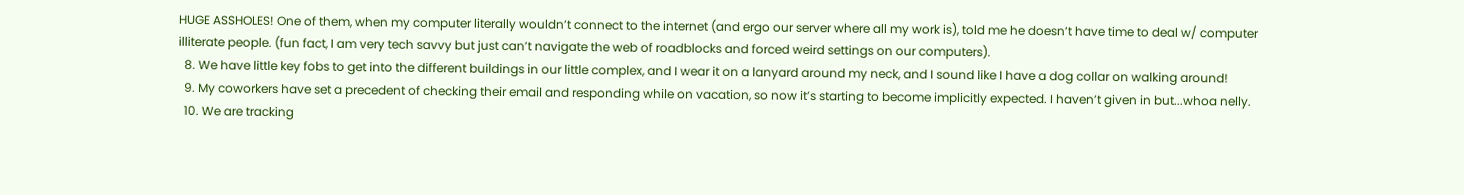HUGE ASSHOLES! One of them, when my computer literally wouldn’t connect to the internet (and ergo our server where all my work is), told me he doesn’t have time to deal w/ computer illiterate people. (fun fact, I am very tech savvy but just can’t navigate the web of roadblocks and forced weird settings on our computers).
  8. We have little key fobs to get into the different buildings in our little complex, and I wear it on a lanyard around my neck, and I sound like I have a dog collar on walking around!
  9. My coworkers have set a precedent of checking their email and responding while on vacation, so now it’s starting to become implicitly expected. I haven’t given in but...whoa nelly.
  10. We are tracking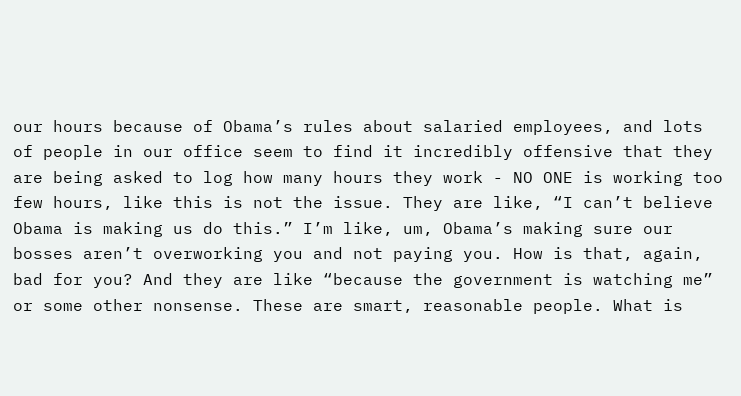our hours because of Obama’s rules about salaried employees, and lots of people in our office seem to find it incredibly offensive that they are being asked to log how many hours they work - NO ONE is working too few hours, like this is not the issue. They are like, “I can’t believe Obama is making us do this.” I’m like, um, Obama’s making sure our bosses aren’t overworking you and not paying you. How is that, again, bad for you? And they are like “because the government is watching me” or some other nonsense. These are smart, reasonable people. What is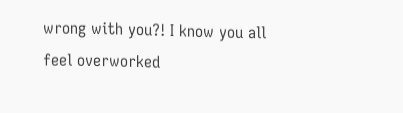wrong with you?! I know you all feel overworked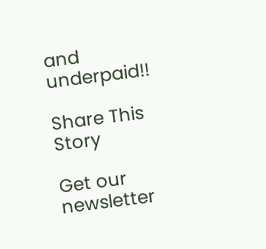and underpaid!!

Share This Story

Get our newsletter